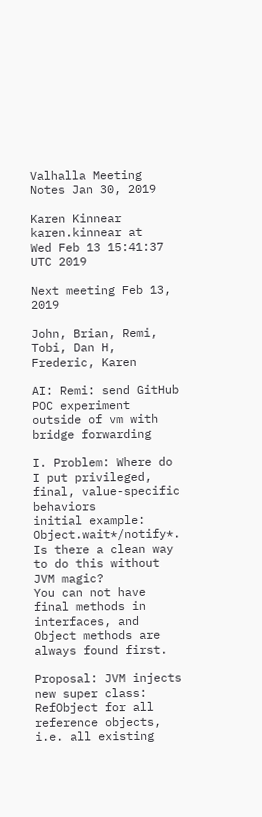Valhalla Meeting Notes Jan 30, 2019

Karen Kinnear karen.kinnear at
Wed Feb 13 15:41:37 UTC 2019

Next meeting Feb 13, 2019

John, Brian, Remi, Tobi, Dan H, Frederic, Karen

AI: Remi: send GitHub POC experiment outside of vm with bridge forwarding

I. Problem: Where do I put privileged, final, value-specific behaviors
initial example: Object.wait*/notify*.
Is there a clean way to do this without JVM magic?
You can not have final methods in interfaces, and Object methods are always found first.

Proposal: JVM injects new super class: RefObject for all reference objects, i.e. all existing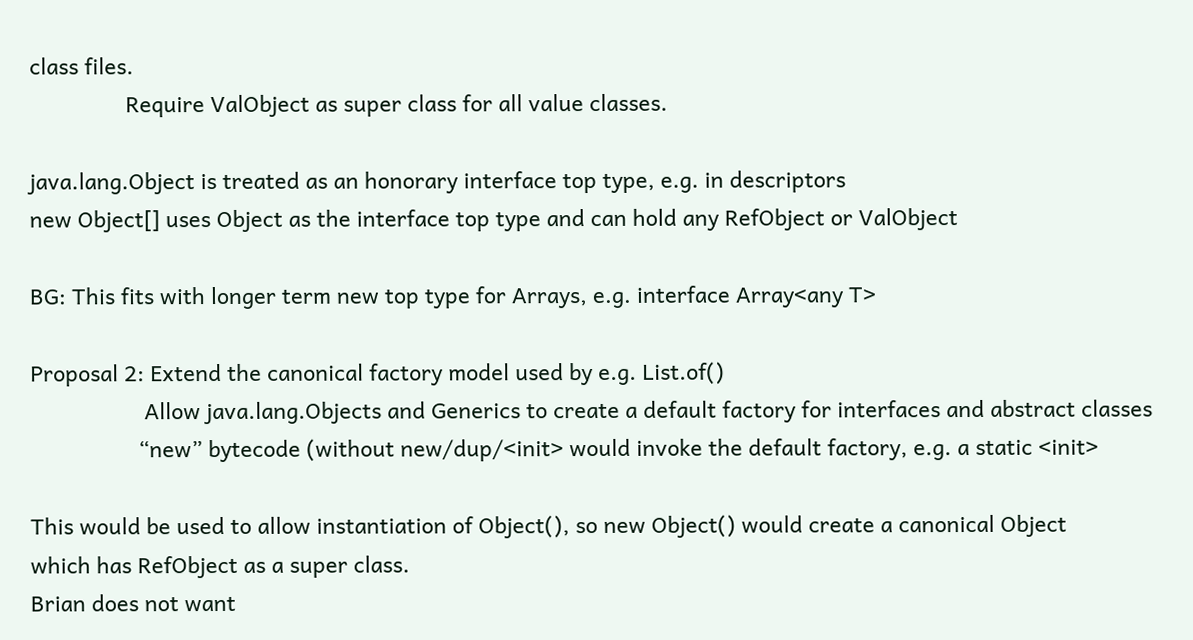class files.
                Require ValObject as super class for all value classes.

java.lang.Object is treated as an honorary interface top type, e.g. in descriptors
new Object[] uses Object as the interface top type and can hold any RefObject or ValObject

BG: This fits with longer term new top type for Arrays, e.g. interface Array<any T>

Proposal 2: Extend the canonical factory model used by e.g. List.of()
                   Allow java.lang.Objects and Generics to create a default factory for interfaces and abstract classes
                  “new” bytecode (without new/dup/<init> would invoke the default factory, e.g. a static <init>

This would be used to allow instantiation of Object(), so new Object() would create a canonical Object
which has RefObject as a super class.
Brian does not want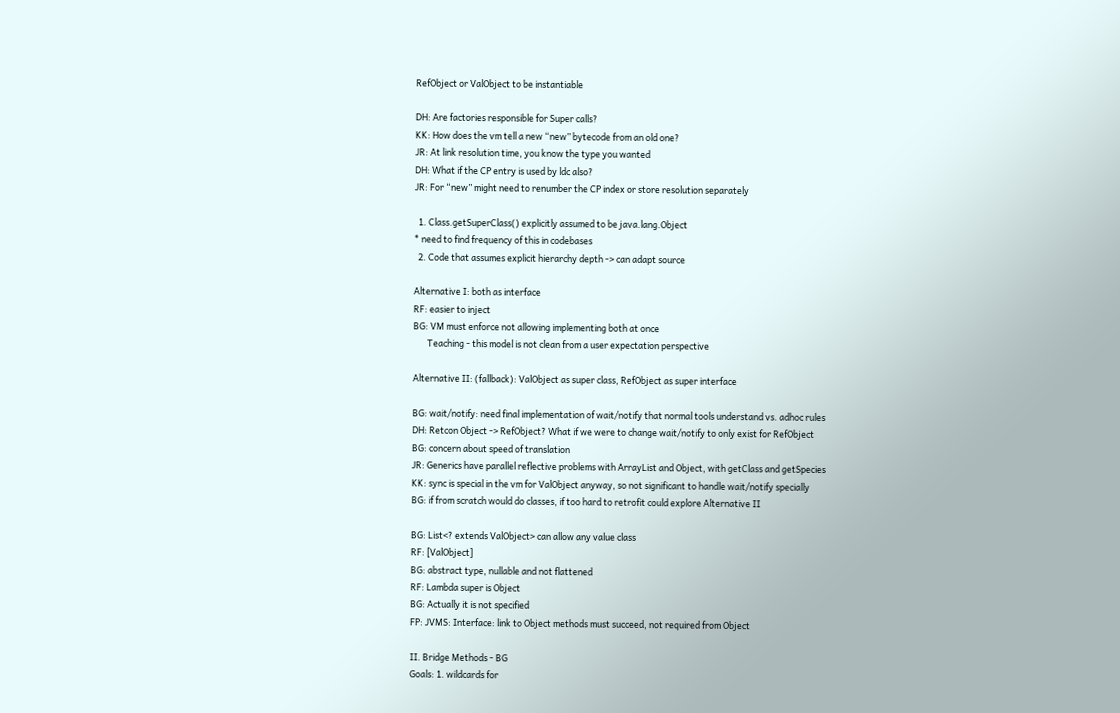RefObject or ValObject to be instantiable

DH: Are factories responsible for Super calls?
KK: How does the vm tell a new “new” bytecode from an old one?
JR: At link resolution time, you know the type you wanted
DH: What if the CP entry is used by ldc also?
JR: For “new” might need to renumber the CP index or store resolution separately

  1. Class.getSuperClass() explicitly assumed to be java.lang.Object
* need to find frequency of this in codebases
  2. Code that assumes explicit hierarchy depth -> can adapt source

Alternative I: both as interface
RF: easier to inject
BG: VM must enforce not allowing implementing both at once
       Teaching - this model is not clean from a user expectation perspective

Alternative II: (fallback): ValObject as super class, RefObject as super interface

BG: wait/notify: need final implementation of wait/notify that normal tools understand vs. adhoc rules
DH: Retcon Object -> RefObject? What if we were to change wait/notify to only exist for RefObject
BG: concern about speed of translation
JR: Generics have parallel reflective problems with ArrayList and Object, with getClass and getSpecies
KK: sync is special in the vm for ValObject anyway, so not significant to handle wait/notify specially
BG: if from scratch would do classes, if too hard to retrofit could explore Alternative II

BG: List<? extends ValObject> can allow any value class
RF: [ValObject]
BG: abstract type, nullable and not flattened
RF: Lambda super is Object
BG: Actually it is not specified
FP: JVMS: Interface: link to Object methods must succeed, not required from Object

II. Bridge Methods - BG
Goals: 1. wildcards for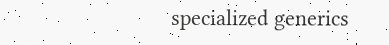specialized generics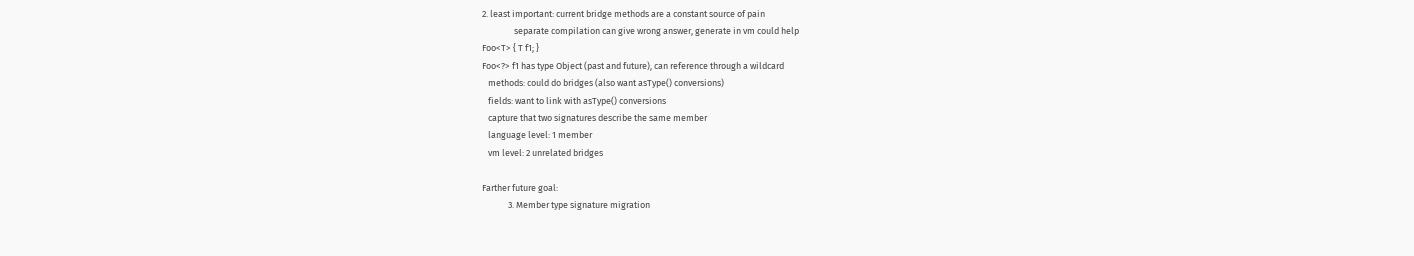2. least important: current bridge methods are a constant source of pain
                separate compilation can give wrong answer, generate in vm could help
Foo<T> { T f1; }
Foo<?> f1 has type Object (past and future), can reference through a wildcard
   methods: could do bridges (also want asType() conversions)
   fields: want to link with asType() conversions
   capture that two signatures describe the same member
   language level: 1 member
   vm level: 2 unrelated bridges

Farther future goal:
             3. Member type signature migration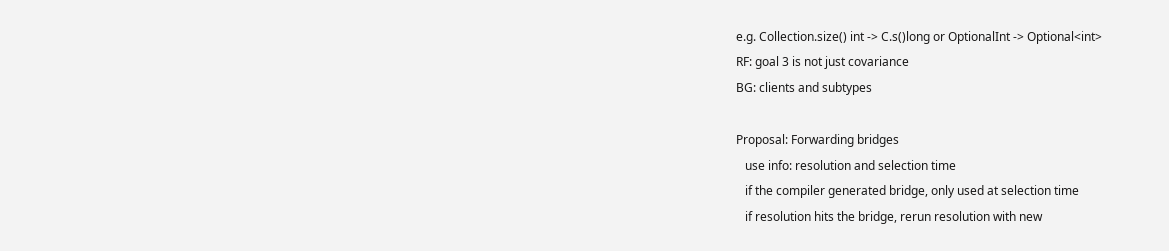e.g. Collection.size() int -> C.s()long or OptionalInt -> Optional<int>
RF: goal 3 is not just covariance
BG: clients and subtypes

Proposal: Forwarding bridges
   use info: resolution and selection time
   if the compiler generated bridge, only used at selection time
   if resolution hits the bridge, rerun resolution with new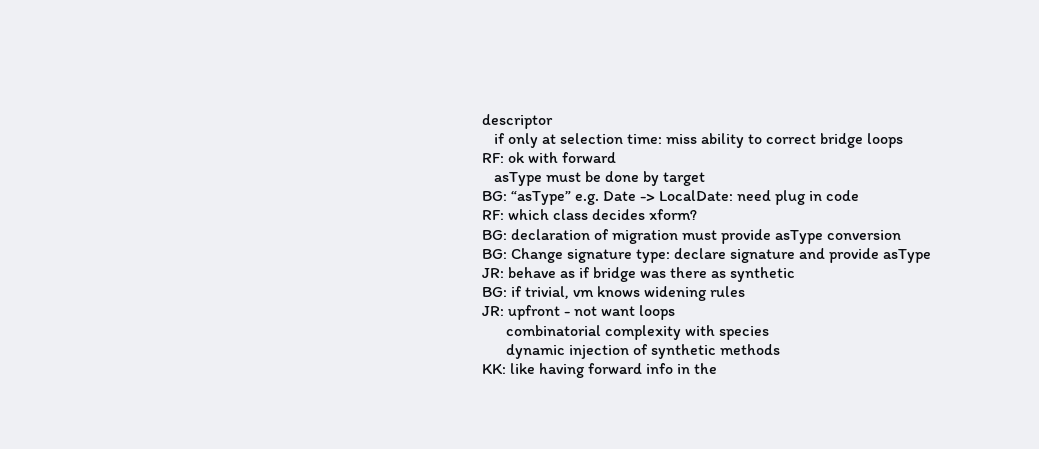descriptor
   if only at selection time: miss ability to correct bridge loops
RF: ok with forward
   asType must be done by target
BG: “asType” e.g. Date -> LocalDate: need plug in code
RF: which class decides xform?
BG: declaration of migration must provide asType conversion
BG: Change signature type: declare signature and provide asType
JR: behave as if bridge was there as synthetic
BG: if trivial, vm knows widening rules
JR: upfront - not want loops
      combinatorial complexity with species
      dynamic injection of synthetic methods
KK: like having forward info in the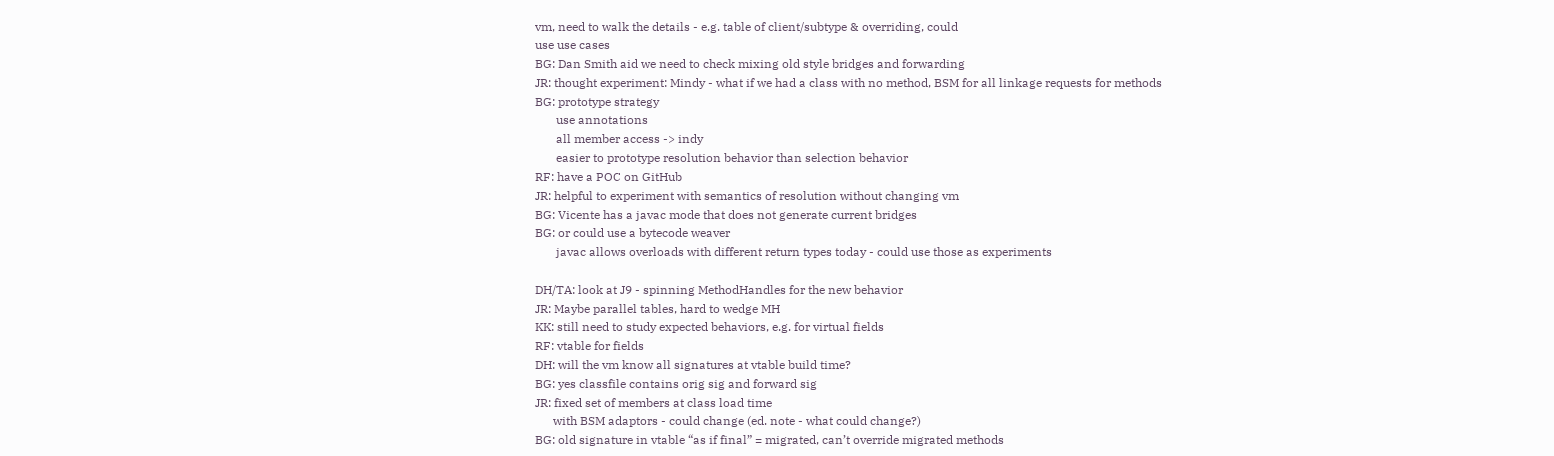vm, need to walk the details - e.g. table of client/subtype & overriding, could
use use cases
BG: Dan Smith aid we need to check mixing old style bridges and forwarding
JR: thought experiment: Mindy - what if we had a class with no method, BSM for all linkage requests for methods
BG: prototype strategy
       use annotations
       all member access -> indy
       easier to prototype resolution behavior than selection behavior
RF: have a POC on GitHub
JR: helpful to experiment with semantics of resolution without changing vm
BG: Vicente has a javac mode that does not generate current bridges
BG: or could use a bytecode weaver
       javac allows overloads with different return types today - could use those as experiments

DH/TA: look at J9 - spinning MethodHandles for the new behavior
JR: Maybe parallel tables, hard to wedge MH
KK: still need to study expected behaviors, e.g. for virtual fields
RF: vtable for fields
DH: will the vm know all signatures at vtable build time?
BG: yes classfile contains orig sig and forward sig
JR: fixed set of members at class load time
      with BSM adaptors - could change (ed. note - what could change?)
BG: old signature in vtable “as if final” = migrated, can’t override migrated methods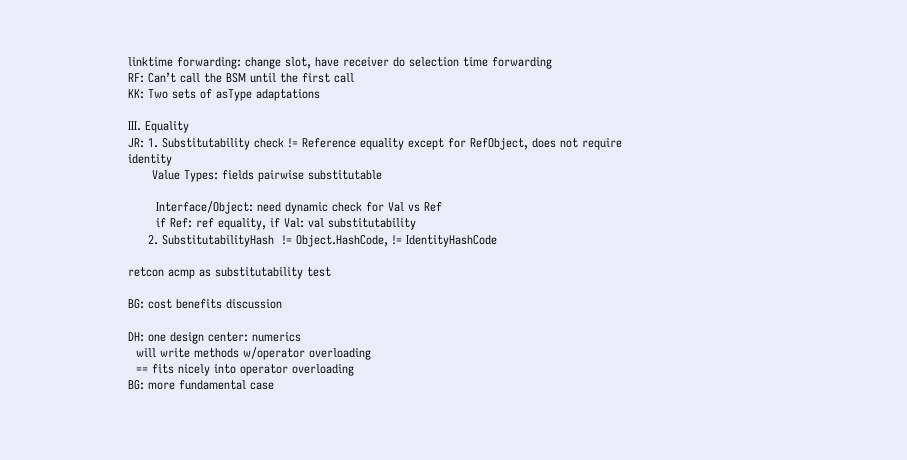linktime forwarding: change slot, have receiver do selection time forwarding
RF: Can’t call the BSM until the first call
KK: Two sets of asType adaptations

III. Equality
JR: 1. Substitutability check != Reference equality except for RefObject, does not require identity
      Value Types: fields pairwise substitutable

       Interface/Object: need dynamic check for Val vs Ref
       if Ref: ref equality, if Val: val substitutability
     2. SubstitutabilityHash  != Object.HashCode, != IdentityHashCode

retcon acmp as substitutability test

BG: cost benefits discussion

DH: one design center: numerics
  will write methods w/operator overloading
  == fits nicely into operator overloading
BG: more fundamental case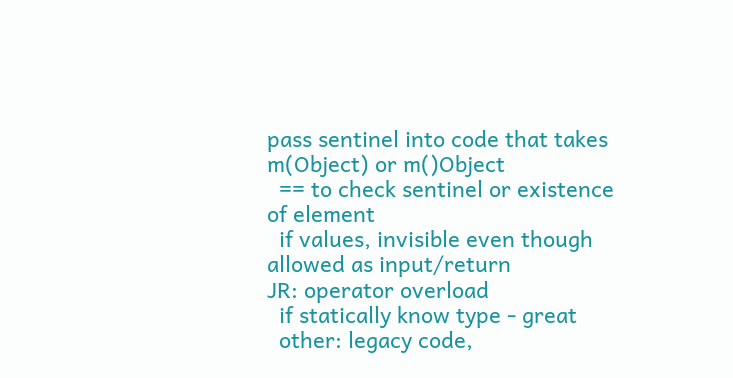pass sentinel into code that takes m(Object) or m()Object
  == to check sentinel or existence of element
  if values, invisible even though allowed as input/return
JR: operator overload
  if statically know type - great
  other: legacy code,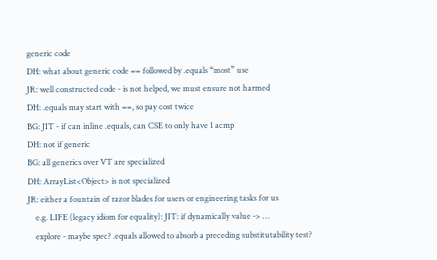generic code
DH: what about generic code == followed by .equals “most” use
JR: well constructed code - is not helped, we must ensure not harmed
DH: .equals may start with ==, so pay cost twice
BG: JIT - if can inline .equals, can CSE to only have 1 acmp
DH: not if generic
BG: all generics over VT are specialized
DH: ArrayList<Object> is not specialized
JR: either a fountain of razor blades for users or engineering tasks for us
    e.g. LIFE (legacy idiom for equality): JIT: if dynamically value -> …
    explore - maybe spec? .equals allowed to absorb a preceding substitutability test?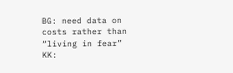BG: need data on costs rather than “living in fear”
KK: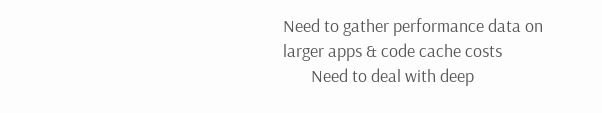Need to gather performance data on larger apps & code cache costs
       Need to deal with deep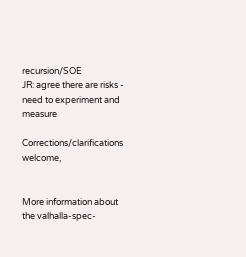recursion/SOE
JR: agree there are risks - need to experiment and measure

Corrections/clarifications welcome,


More information about the valhalla-spec-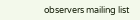observers mailing list